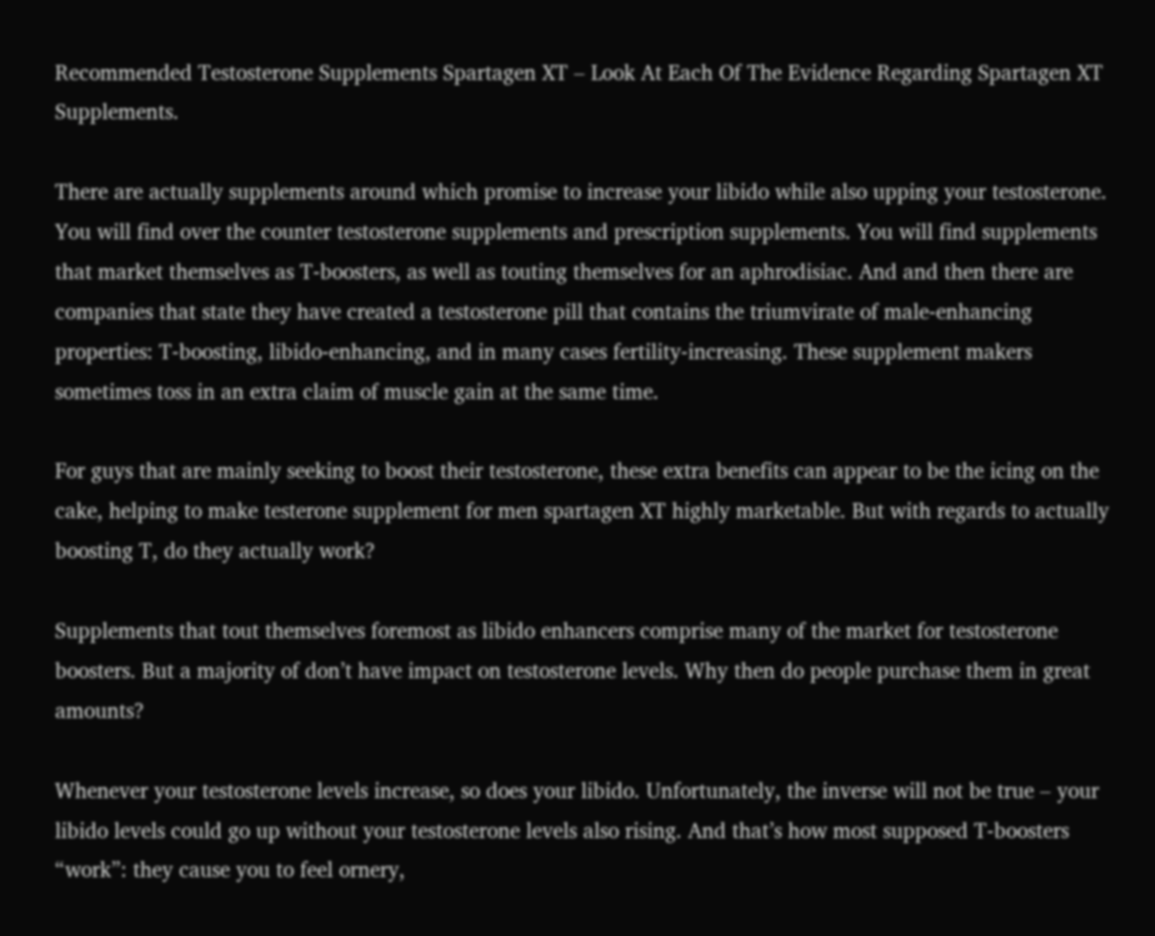Recommended Testosterone Supplements Spartagen XT – Look At Each Of The Evidence Regarding Spartagen XT Supplements.

There are actually supplements around which promise to increase your libido while also upping your testosterone. You will find over the counter testosterone supplements and prescription supplements. You will find supplements that market themselves as T-boosters, as well as touting themselves for an aphrodisiac. And and then there are companies that state they have created a testosterone pill that contains the triumvirate of male-enhancing properties: T-boosting, libido-enhancing, and in many cases fertility-increasing. These supplement makers sometimes toss in an extra claim of muscle gain at the same time.

For guys that are mainly seeking to boost their testosterone, these extra benefits can appear to be the icing on the cake, helping to make testerone supplement for men spartagen XT highly marketable. But with regards to actually boosting T, do they actually work?

Supplements that tout themselves foremost as libido enhancers comprise many of the market for testosterone boosters. But a majority of don’t have impact on testosterone levels. Why then do people purchase them in great amounts?

Whenever your testosterone levels increase, so does your libido. Unfortunately, the inverse will not be true – your libido levels could go up without your testosterone levels also rising. And that’s how most supposed T-boosters “work”: they cause you to feel ornery,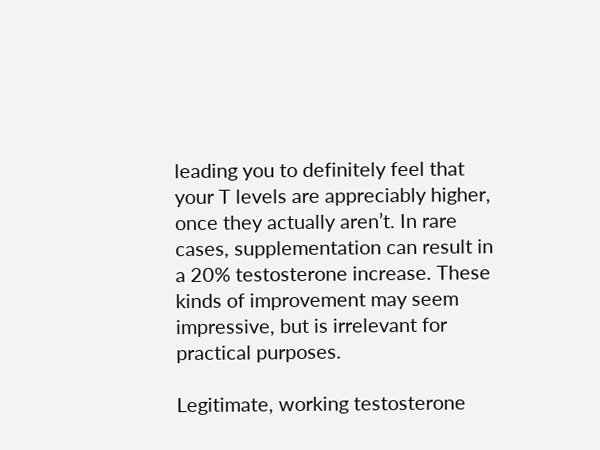leading you to definitely feel that your T levels are appreciably higher, once they actually aren’t. In rare cases, supplementation can result in a 20% testosterone increase. These kinds of improvement may seem impressive, but is irrelevant for practical purposes.

Legitimate, working testosterone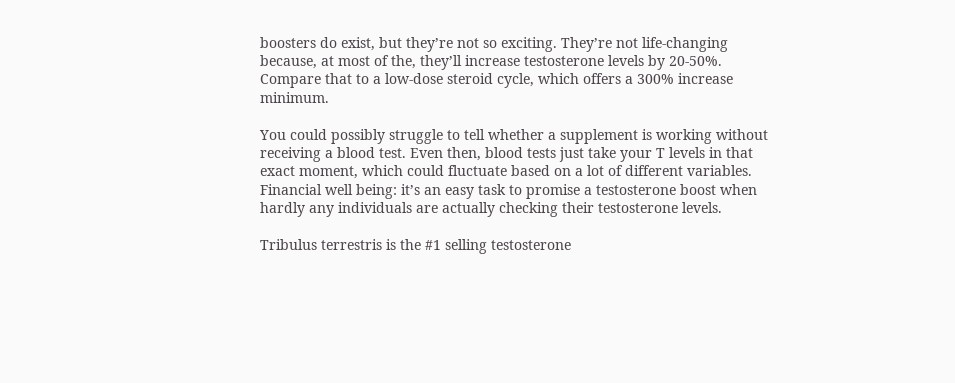boosters do exist, but they’re not so exciting. They’re not life-changing because, at most of the, they’ll increase testosterone levels by 20-50%. Compare that to a low-dose steroid cycle, which offers a 300% increase minimum.

You could possibly struggle to tell whether a supplement is working without receiving a blood test. Even then, blood tests just take your T levels in that exact moment, which could fluctuate based on a lot of different variables. Financial well being: it’s an easy task to promise a testosterone boost when hardly any individuals are actually checking their testosterone levels.

Tribulus terrestris is the #1 selling testosterone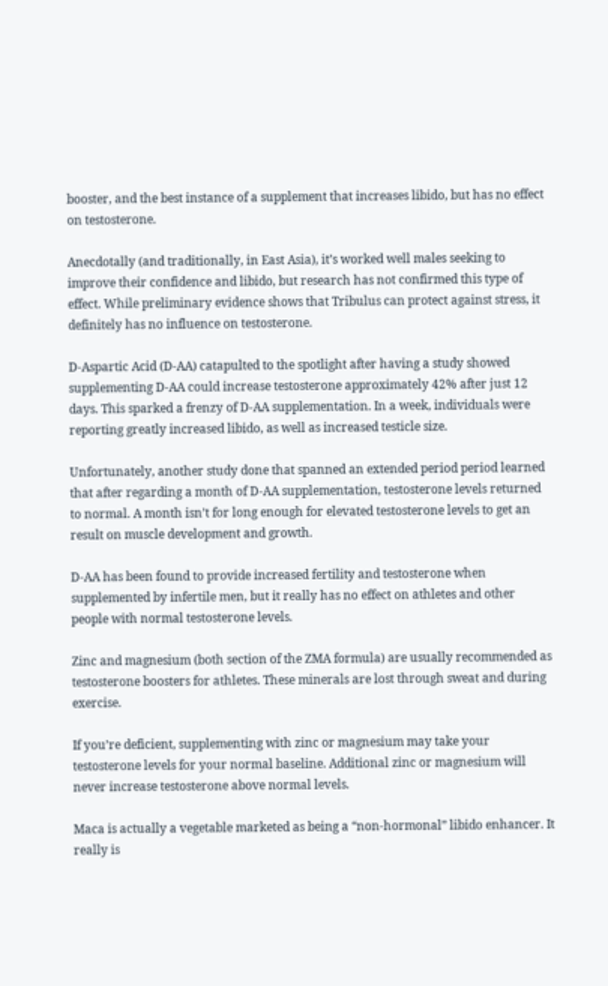booster, and the best instance of a supplement that increases libido, but has no effect on testosterone.

Anecdotally (and traditionally, in East Asia), it’s worked well males seeking to improve their confidence and libido, but research has not confirmed this type of effect. While preliminary evidence shows that Tribulus can protect against stress, it definitely has no influence on testosterone.

D-Aspartic Acid (D-AA) catapulted to the spotlight after having a study showed supplementing D-AA could increase testosterone approximately 42% after just 12 days. This sparked a frenzy of D-AA supplementation. In a week, individuals were reporting greatly increased libido, as well as increased testicle size.

Unfortunately, another study done that spanned an extended period period learned that after regarding a month of D-AA supplementation, testosterone levels returned to normal. A month isn’t for long enough for elevated testosterone levels to get an result on muscle development and growth.

D-AA has been found to provide increased fertility and testosterone when supplemented by infertile men, but it really has no effect on athletes and other people with normal testosterone levels.

Zinc and magnesium (both section of the ZMA formula) are usually recommended as testosterone boosters for athletes. These minerals are lost through sweat and during exercise.

If you’re deficient, supplementing with zinc or magnesium may take your testosterone levels for your normal baseline. Additional zinc or magnesium will never increase testosterone above normal levels.

Maca is actually a vegetable marketed as being a “non-hormonal” libido enhancer. It really is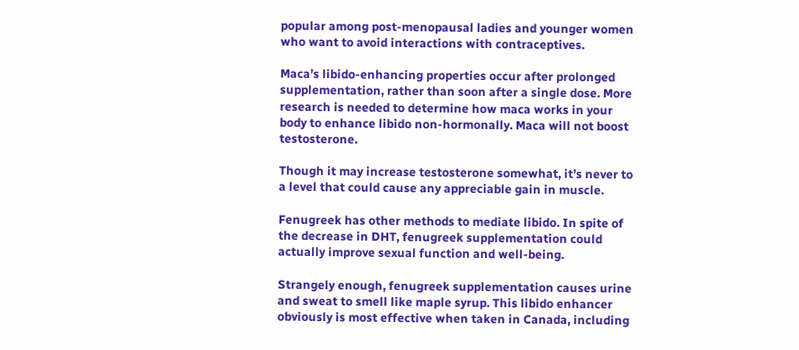popular among post-menopausal ladies and younger women who want to avoid interactions with contraceptives.

Maca’s libido-enhancing properties occur after prolonged supplementation, rather than soon after a single dose. More research is needed to determine how maca works in your body to enhance libido non-hormonally. Maca will not boost testosterone.

Though it may increase testosterone somewhat, it’s never to a level that could cause any appreciable gain in muscle.

Fenugreek has other methods to mediate libido. In spite of the decrease in DHT, fenugreek supplementation could actually improve sexual function and well-being.

Strangely enough, fenugreek supplementation causes urine and sweat to smell like maple syrup. This libido enhancer obviously is most effective when taken in Canada, including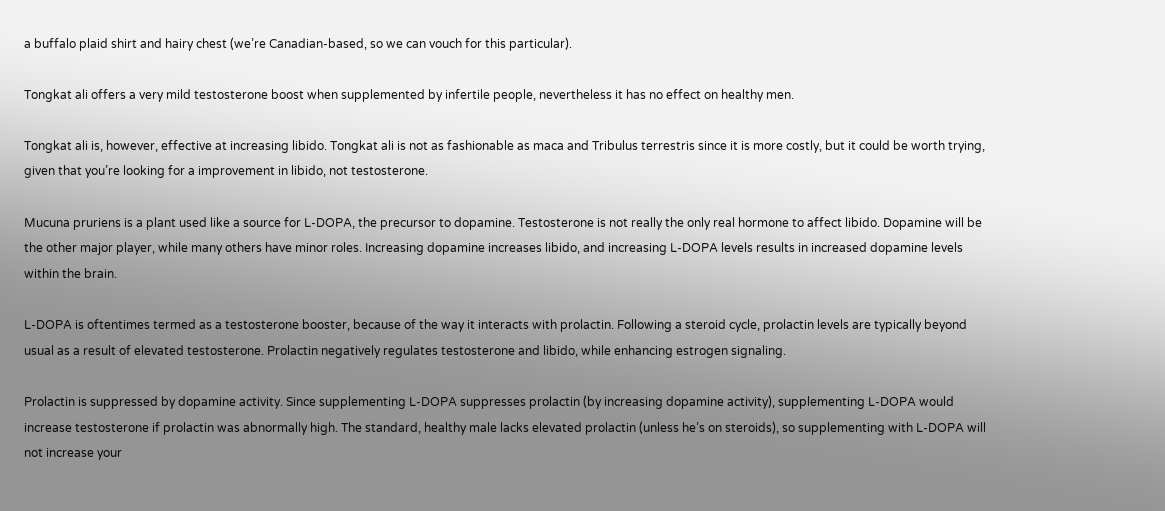a buffalo plaid shirt and hairy chest (we’re Canadian-based, so we can vouch for this particular).

Tongkat ali offers a very mild testosterone boost when supplemented by infertile people, nevertheless it has no effect on healthy men.

Tongkat ali is, however, effective at increasing libido. Tongkat ali is not as fashionable as maca and Tribulus terrestris since it is more costly, but it could be worth trying, given that you’re looking for a improvement in libido, not testosterone.

Mucuna pruriens is a plant used like a source for L-DOPA, the precursor to dopamine. Testosterone is not really the only real hormone to affect libido. Dopamine will be the other major player, while many others have minor roles. Increasing dopamine increases libido, and increasing L-DOPA levels results in increased dopamine levels within the brain.

L-DOPA is oftentimes termed as a testosterone booster, because of the way it interacts with prolactin. Following a steroid cycle, prolactin levels are typically beyond usual as a result of elevated testosterone. Prolactin negatively regulates testosterone and libido, while enhancing estrogen signaling.

Prolactin is suppressed by dopamine activity. Since supplementing L-DOPA suppresses prolactin (by increasing dopamine activity), supplementing L-DOPA would increase testosterone if prolactin was abnormally high. The standard, healthy male lacks elevated prolactin (unless he’s on steroids), so supplementing with L-DOPA will not increase your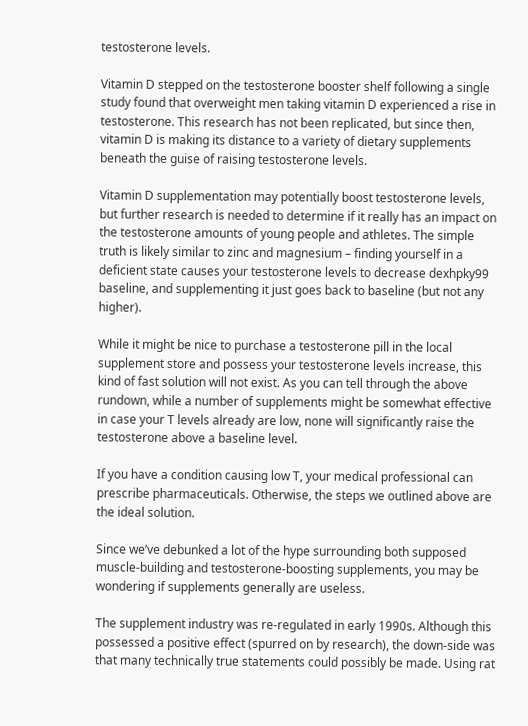testosterone levels.

Vitamin D stepped on the testosterone booster shelf following a single study found that overweight men taking vitamin D experienced a rise in testosterone. This research has not been replicated, but since then, vitamin D is making its distance to a variety of dietary supplements beneath the guise of raising testosterone levels.

Vitamin D supplementation may potentially boost testosterone levels, but further research is needed to determine if it really has an impact on the testosterone amounts of young people and athletes. The simple truth is likely similar to zinc and magnesium – finding yourself in a deficient state causes your testosterone levels to decrease dexhpky99 baseline, and supplementing it just goes back to baseline (but not any higher).

While it might be nice to purchase a testosterone pill in the local supplement store and possess your testosterone levels increase, this kind of fast solution will not exist. As you can tell through the above rundown, while a number of supplements might be somewhat effective in case your T levels already are low, none will significantly raise the testosterone above a baseline level.

If you have a condition causing low T, your medical professional can prescribe pharmaceuticals. Otherwise, the steps we outlined above are the ideal solution.

Since we’ve debunked a lot of the hype surrounding both supposed muscle-building and testosterone-boosting supplements, you may be wondering if supplements generally are useless.

The supplement industry was re-regulated in early 1990s. Although this possessed a positive effect (spurred on by research), the down-side was that many technically true statements could possibly be made. Using rat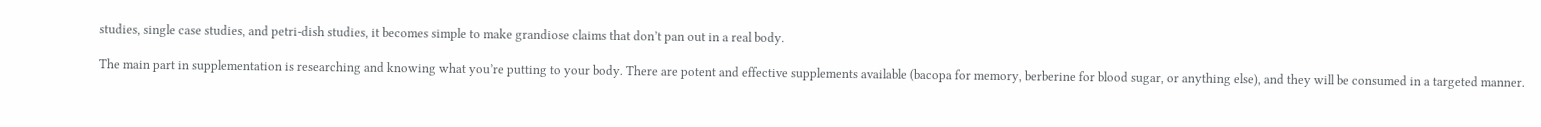studies, single case studies, and petri-dish studies, it becomes simple to make grandiose claims that don’t pan out in a real body.

The main part in supplementation is researching and knowing what you’re putting to your body. There are potent and effective supplements available (bacopa for memory, berberine for blood sugar, or anything else), and they will be consumed in a targeted manner.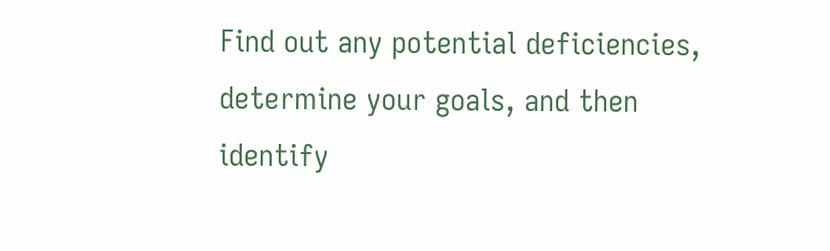Find out any potential deficiencies, determine your goals, and then identify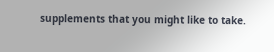supplements that you might like to take.